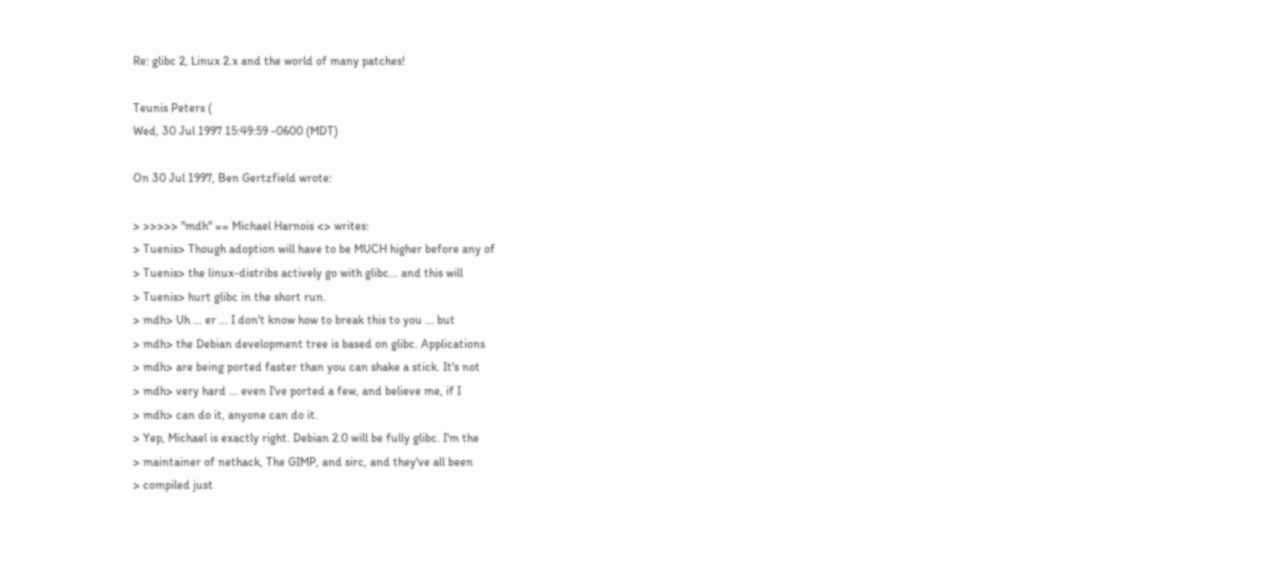Re: glibc 2, Linux 2.x and the world of many patches!

Teunis Peters (
Wed, 30 Jul 1997 15:49:59 -0600 (MDT)

On 30 Jul 1997, Ben Gertzfield wrote:

> >>>>> "mdh" == Michael Harnois <> writes:
> Tuenis> Though adoption will have to be MUCH higher before any of
> Tuenis> the linux-distribs actively go with glibc... and this will
> Tuenis> hurt glibc in the short run.
> mdh> Uh ... er ... I don't know how to break this to you ... but
> mdh> the Debian development tree is based on glibc. Applications
> mdh> are being ported faster than you can shake a stick. It's not
> mdh> very hard ... even I've ported a few, and believe me, if I
> mdh> can do it, anyone can do it.
> Yep, Michael is exactly right. Debian 2.0 will be fully glibc. I'm the
> maintainer of nethack, The GIMP, and sirc, and they've all been
> compiled just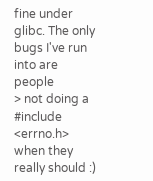fine under glibc. The only bugs I've run into are people
> not doing a #include <errno.h> when they really should :)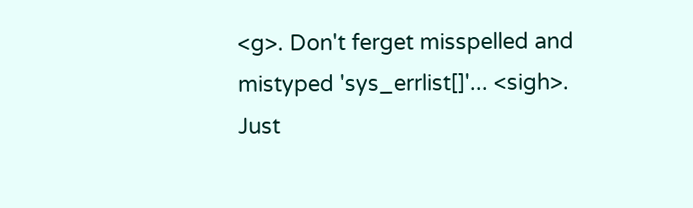<g>. Don't ferget misspelled and mistyped 'sys_errlist[]'... <sigh>.
Just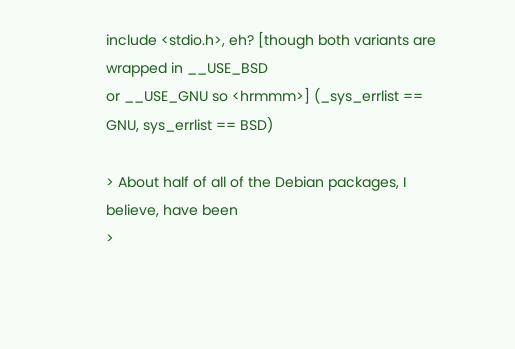include <stdio.h>, eh? [though both variants are wrapped in __USE_BSD
or __USE_GNU so <hrmmm>] (_sys_errlist == GNU, sys_errlist == BSD)

> About half of all of the Debian packages, I believe, have been
>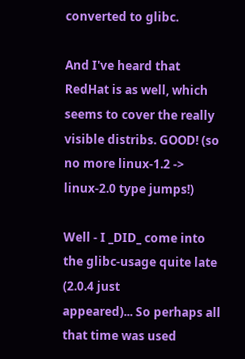converted to glibc.

And I've heard that RedHat is as well, which seems to cover the really
visible distribs. GOOD! (so no more linux-1.2 -> linux-2.0 type jumps!)

Well - I _DID_ come into the glibc-usage quite late (2.0.4 just
appeared)... So perhaps all that time was used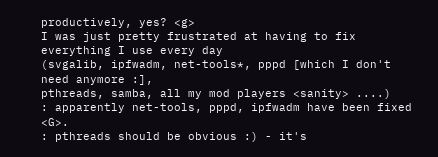productively, yes? <g>
I was just pretty frustrated at having to fix everything I use every day
(svgalib, ipfwadm, net-tools*, pppd [which I don't need anymore :],
pthreads, samba, all my mod players <sanity> ....)
: apparently net-tools, pppd, ipfwadm have been fixed <G>.
: pthreads should be obvious :) - it's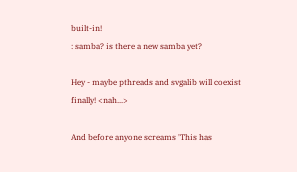built-in!
: samba? is there a new samba yet?

Hey - maybe pthreads and svgalib will coexist finally! <nah...>

And before anyone screams 'This has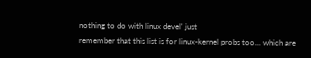nothing to do with linux devel' just
remember that this list is for linux-kernel probs too... which are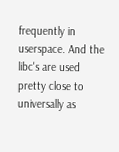frequently in userspace. And the libc's are used pretty close to
universally as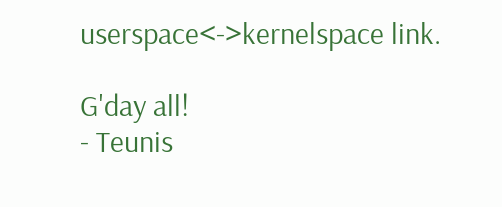userspace<->kernelspace link.

G'day all!
- Teunis